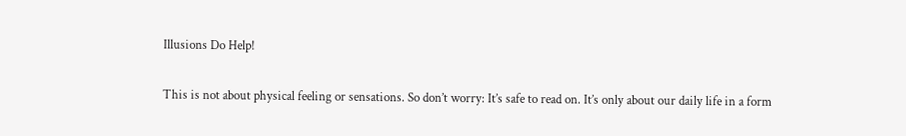Illusions Do Help!

This is not about physical feeling or sensations. So don’t worry: It’s safe to read on. It’s only about our daily life in a form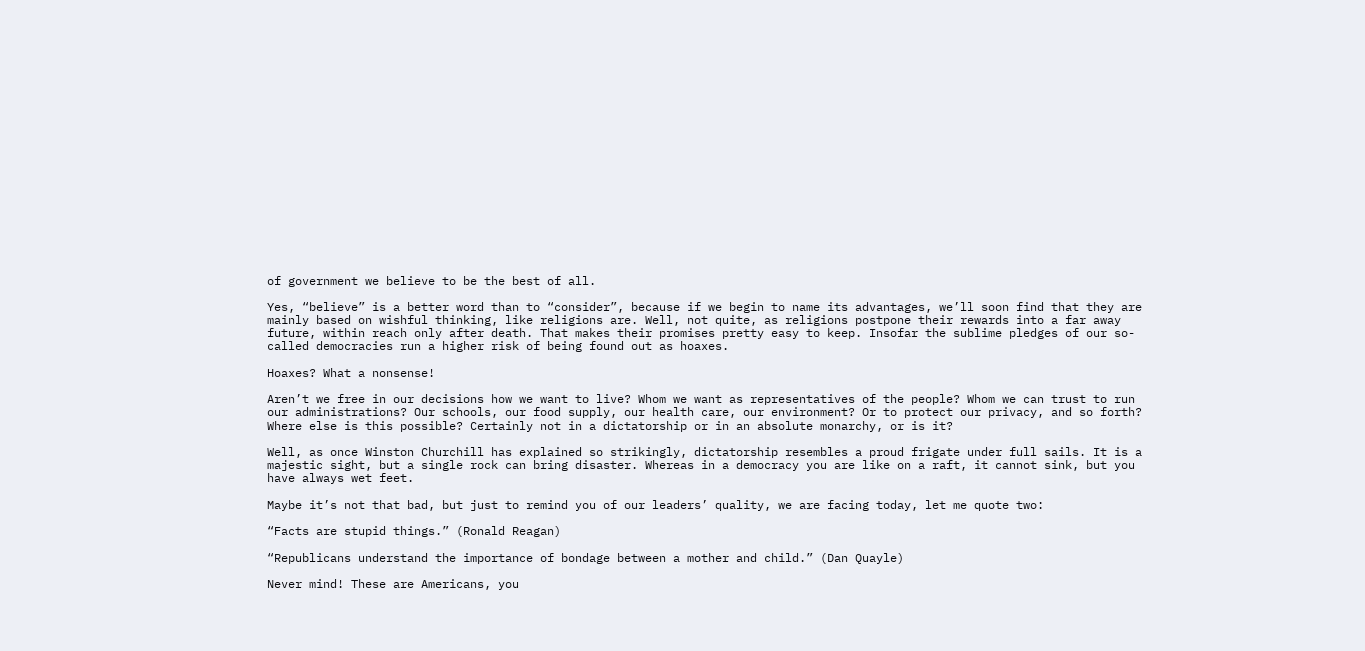of government we believe to be the best of all.

Yes, “believe” is a better word than to “consider”, because if we begin to name its advantages, we’ll soon find that they are mainly based on wishful thinking, like religions are. Well, not quite, as religions postpone their rewards into a far away future, within reach only after death. That makes their promises pretty easy to keep. Insofar the sublime pledges of our so-called democracies run a higher risk of being found out as hoaxes.

Hoaxes? What a nonsense!

Aren’t we free in our decisions how we want to live? Whom we want as representatives of the people? Whom we can trust to run our administrations? Our schools, our food supply, our health care, our environment? Or to protect our privacy, and so forth? Where else is this possible? Certainly not in a dictatorship or in an absolute monarchy, or is it?

Well, as once Winston Churchill has explained so strikingly, dictatorship resembles a proud frigate under full sails. It is a majestic sight, but a single rock can bring disaster. Whereas in a democracy you are like on a raft, it cannot sink, but you have always wet feet.

Maybe it’s not that bad, but just to remind you of our leaders’ quality, we are facing today, let me quote two:

“Facts are stupid things.” (Ronald Reagan)

“Republicans understand the importance of bondage between a mother and child.” (Dan Quayle)

Never mind! These are Americans, you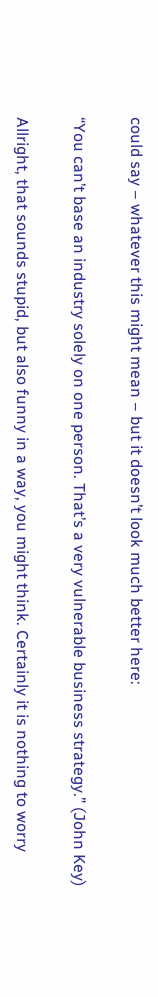could say – whatever this might mean – but it doesn’t look much better here:

“You can’t base an industry solely on one person. That’s a very vulnerable business strategy.” (John Key)

Allright, that sounds stupid, but also funny in a way, you might think. Certainly it is nothing to worry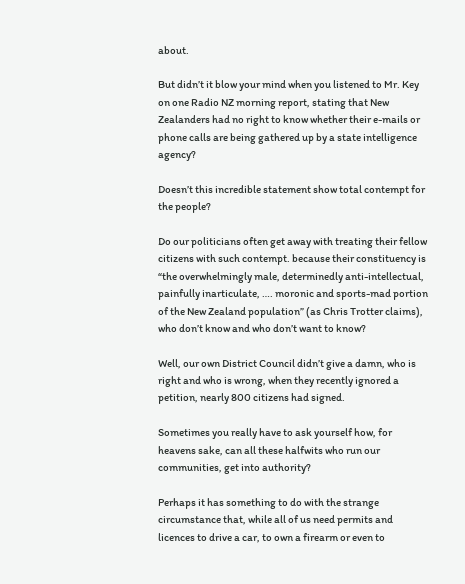about.

But didn’t it blow your mind when you listened to Mr. Key on one Radio NZ morning report, stating that New Zealanders had no right to know whether their e-mails or phone calls are being gathered up by a state intelligence agency?

Doesn’t this incredible statement show total contempt for the people?

Do our politicians often get away with treating their fellow citizens with such contempt. because their constituency is “the overwhelmingly male, determinedly anti-intellectual, painfully inarticulate, …. moronic and sports-mad portion of the New Zealand population” (as Chris Trotter claims), who don’t know and who don’t want to know?

Well, our own District Council didn’t give a damn, who is right and who is wrong, when they recently ignored a petition, nearly 800 citizens had signed.

Sometimes you really have to ask yourself how, for heavens sake, can all these halfwits who run our communities, get into authority?

Perhaps it has something to do with the strange circumstance that, while all of us need permits and licences to drive a car, to own a firearm or even to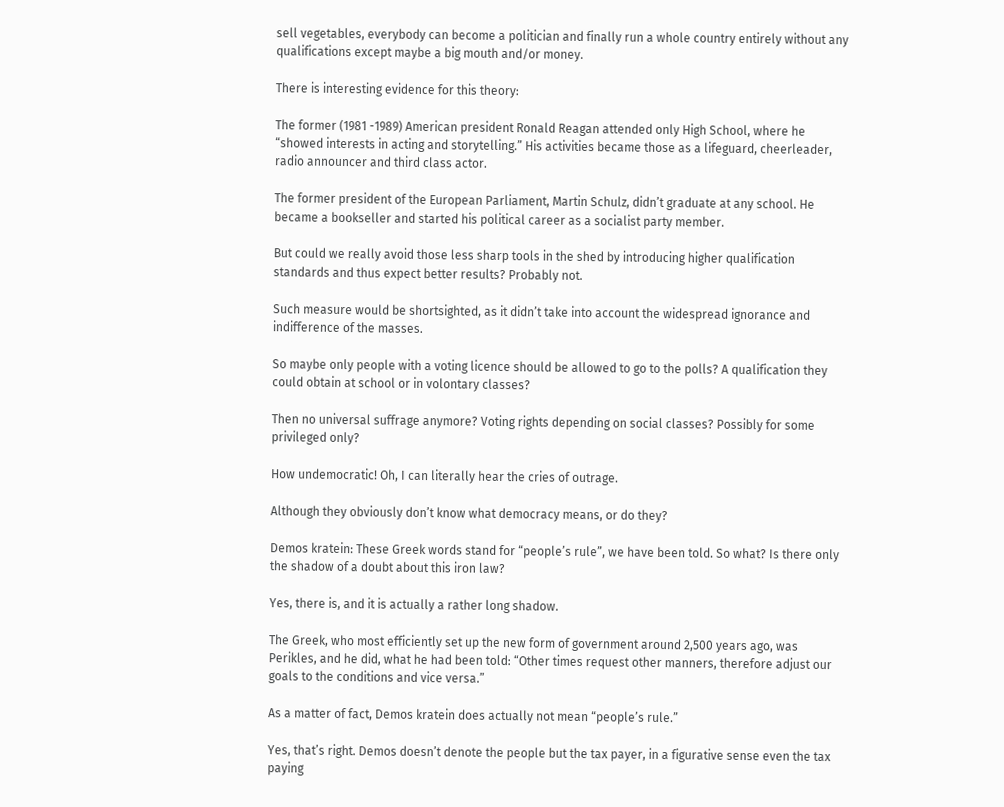sell vegetables, everybody can become a politician and finally run a whole country entirely without any qualifications except maybe a big mouth and/or money.

There is interesting evidence for this theory:

The former (1981 -1989) American president Ronald Reagan attended only High School, where he “showed interests in acting and storytelling.” His activities became those as a lifeguard, cheerleader, radio announcer and third class actor.

The former president of the European Parliament, Martin Schulz, didn’t graduate at any school. He became a bookseller and started his political career as a socialist party member.

But could we really avoid those less sharp tools in the shed by introducing higher qualification standards and thus expect better results? Probably not.

Such measure would be shortsighted, as it didn’t take into account the widespread ignorance and indifference of the masses.

So maybe only people with a voting licence should be allowed to go to the polls? A qualification they could obtain at school or in volontary classes?

Then no universal suffrage anymore? Voting rights depending on social classes? Possibly for some privileged only?

How undemocratic! Oh, I can literally hear the cries of outrage.

Although they obviously don’t know what democracy means, or do they?

Demos kratein: These Greek words stand for “people’s rule”, we have been told. So what? Is there only the shadow of a doubt about this iron law?

Yes, there is, and it is actually a rather long shadow.

The Greek, who most efficiently set up the new form of government around 2,500 years ago, was Perikles, and he did, what he had been told: “Other times request other manners, therefore adjust our goals to the conditions and vice versa.”

As a matter of fact, Demos kratein does actually not mean “people’s rule.”

Yes, that’s right. Demos doesn’t denote the people but the tax payer, in a figurative sense even the tax paying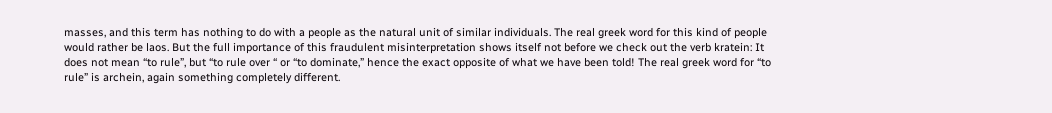masses, and this term has nothing to do with a people as the natural unit of similar individuals. The real greek word for this kind of people would rather be laos. But the full importance of this fraudulent misinterpretation shows itself not before we check out the verb kratein: It does not mean “to rule”, but “to rule over “ or “to dominate,” hence the exact opposite of what we have been told! The real greek word for “to rule” is archein, again something completely different.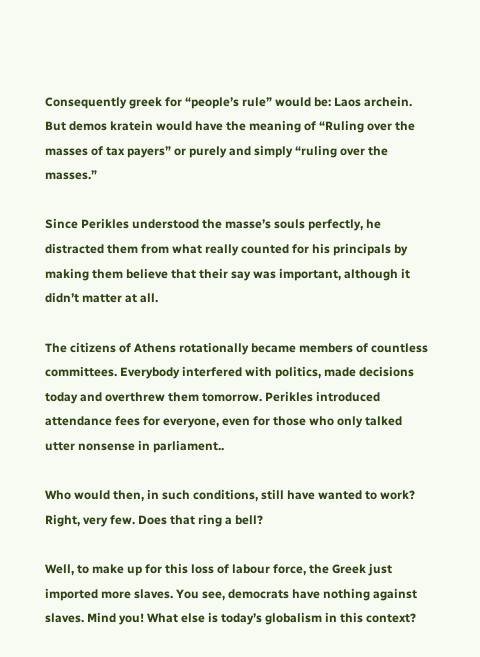Consequently greek for “people’s rule” would be: Laos archein. But demos kratein would have the meaning of “Ruling over the masses of tax payers” or purely and simply “ruling over the masses.”

Since Perikles understood the masse’s souls perfectly, he distracted them from what really counted for his principals by making them believe that their say was important, although it didn’t matter at all.

The citizens of Athens rotationally became members of countless committees. Everybody interfered with politics, made decisions today and overthrew them tomorrow. Perikles introduced attendance fees for everyone, even for those who only talked utter nonsense in parliament..

Who would then, in such conditions, still have wanted to work? Right, very few. Does that ring a bell?

Well, to make up for this loss of labour force, the Greek just imported more slaves. You see, democrats have nothing against slaves. Mind you! What else is today’s globalism in this context?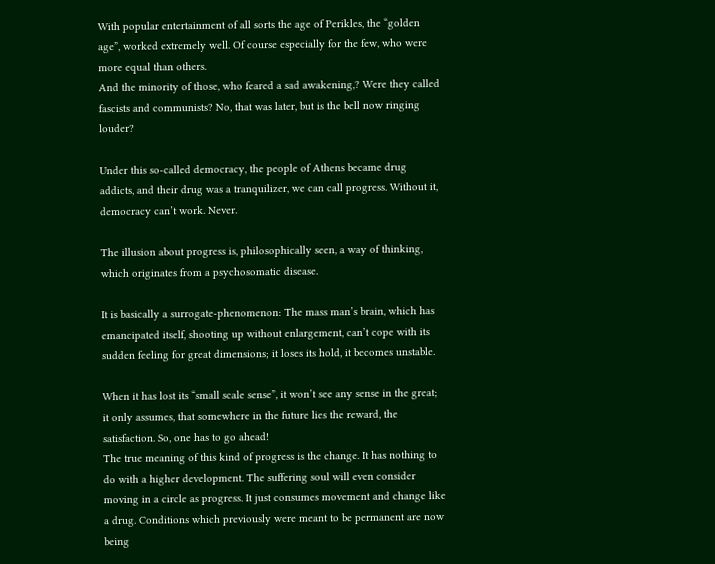With popular entertainment of all sorts the age of Perikles, the “golden age”, worked extremely well. Of course especially for the few, who were more equal than others.
And the minority of those, who feared a sad awakening,? Were they called fascists and communists? No, that was later, but is the bell now ringing louder?

Under this so-called democracy, the people of Athens became drug addicts, and their drug was a tranquilizer, we can call progress. Without it, democracy can’t work. Never.

The illusion about progress is, philosophically seen, a way of thinking, which originates from a psychosomatic disease.

It is basically a surrogate-phenomenon: The mass man’s brain, which has emancipated itself, shooting up without enlargement, can’t cope with its sudden feeling for great dimensions; it loses its hold, it becomes unstable.

When it has lost its “small scale sense”, it won’t see any sense in the great; it only assumes, that somewhere in the future lies the reward, the satisfaction. So, one has to go ahead!
The true meaning of this kind of progress is the change. It has nothing to do with a higher development. The suffering soul will even consider moving in a circle as progress. It just consumes movement and change like a drug. Conditions which previously were meant to be permanent are now being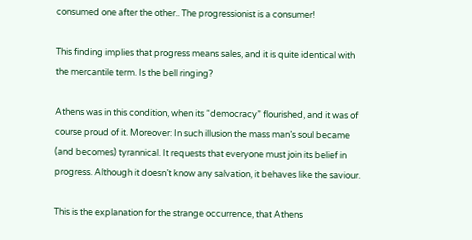consumed one after the other.. The progressionist is a consumer!

This finding implies that progress means sales, and it is quite identical with the mercantile term. Is the bell ringing?

Athens was in this condition, when its “democracy” flourished, and it was of course proud of it. Moreover: In such illusion the mass man’s soul became (and becomes) tyrannical. It requests that everyone must join its belief in progress. Although it doesn’t know any salvation, it behaves like the saviour.

This is the explanation for the strange occurrence, that Athens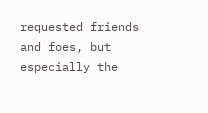requested friends and foes, but especially the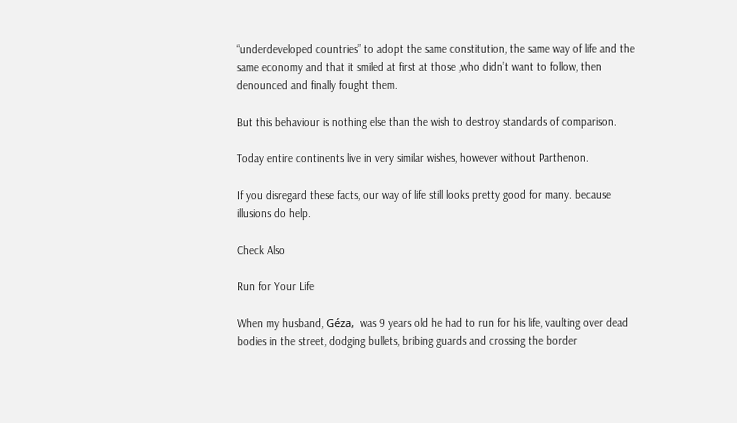“underdeveloped countries” to adopt the same constitution, the same way of life and the same economy and that it smiled at first at those ,who didn’t want to follow, then denounced and finally fought them.

But this behaviour is nothing else than the wish to destroy standards of comparison.

Today entire continents live in very similar wishes, however without Parthenon.

If you disregard these facts, our way of life still looks pretty good for many. because illusions do help.

Check Also

Run for Your Life

When my husband, Géza,  was 9 years old he had to run for his life, vaulting over dead bodies in the street, dodging bullets, bribing guards and crossing the border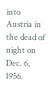into Austria in the dead of night on Dec. 6, 1956.